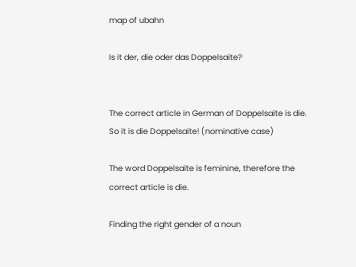map of ubahn

Is it der, die oder das Doppelsaite?


The correct article in German of Doppelsaite is die. So it is die Doppelsaite! (nominative case)

The word Doppelsaite is feminine, therefore the correct article is die.

Finding the right gender of a noun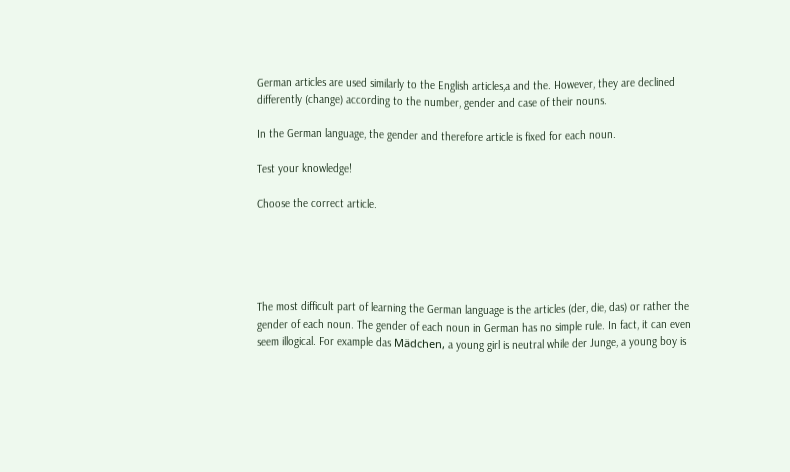German articles are used similarly to the English articles,a and the. However, they are declined differently (change) according to the number, gender and case of their nouns.

In the German language, the gender and therefore article is fixed for each noun.

Test your knowledge!

Choose the correct article.





The most difficult part of learning the German language is the articles (der, die, das) or rather the gender of each noun. The gender of each noun in German has no simple rule. In fact, it can even seem illogical. For example das Mädchen, a young girl is neutral while der Junge, a young boy is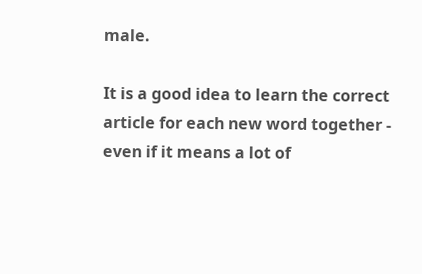male.

It is a good idea to learn the correct article for each new word together - even if it means a lot of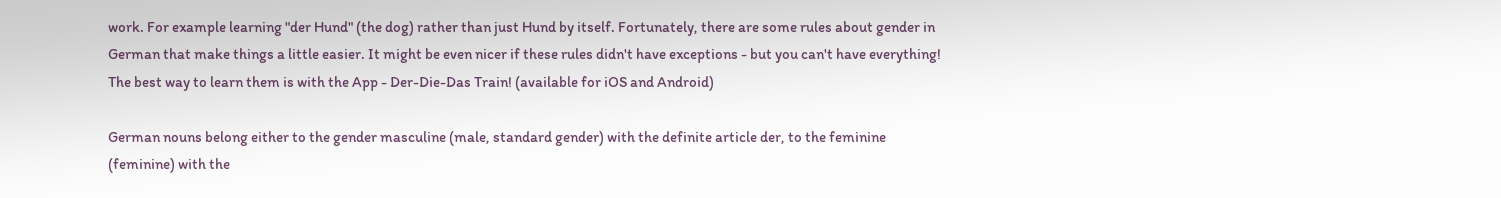work. For example learning "der Hund" (the dog) rather than just Hund by itself. Fortunately, there are some rules about gender in German that make things a little easier. It might be even nicer if these rules didn't have exceptions - but you can't have everything! The best way to learn them is with the App - Der-Die-Das Train! (available for iOS and Android)

German nouns belong either to the gender masculine (male, standard gender) with the definite article der, to the feminine (feminine) with the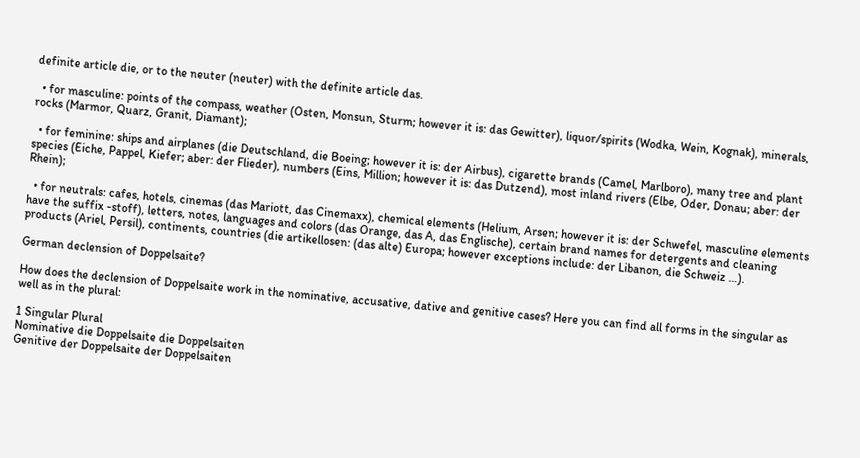definite article die, or to the neuter (neuter) with the definite article das.

  • for masculine: points of the compass, weather (Osten, Monsun, Sturm; however it is: das Gewitter), liquor/spirits (Wodka, Wein, Kognak), minerals, rocks (Marmor, Quarz, Granit, Diamant);

  • for feminine: ships and airplanes (die Deutschland, die Boeing; however it is: der Airbus), cigarette brands (Camel, Marlboro), many tree and plant species (Eiche, Pappel, Kiefer; aber: der Flieder), numbers (Eins, Million; however it is: das Dutzend), most inland rivers (Elbe, Oder, Donau; aber: der Rhein);

  • for neutrals: cafes, hotels, cinemas (das Mariott, das Cinemaxx), chemical elements (Helium, Arsen; however it is: der Schwefel, masculine elements have the suffix -stoff), letters, notes, languages and colors (das Orange, das A, das Englische), certain brand names for detergents and cleaning products (Ariel, Persil), continents, countries (die artikellosen: (das alte) Europa; however exceptions include: der Libanon, die Schweiz …).

German declension of Doppelsaite?

How does the declension of Doppelsaite work in the nominative, accusative, dative and genitive cases? Here you can find all forms in the singular as well as in the plural:

1 Singular Plural
Nominative die Doppelsaite die Doppelsaiten
Genitive der Doppelsaite der Doppelsaiten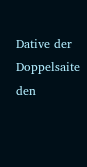Dative der Doppelsaite den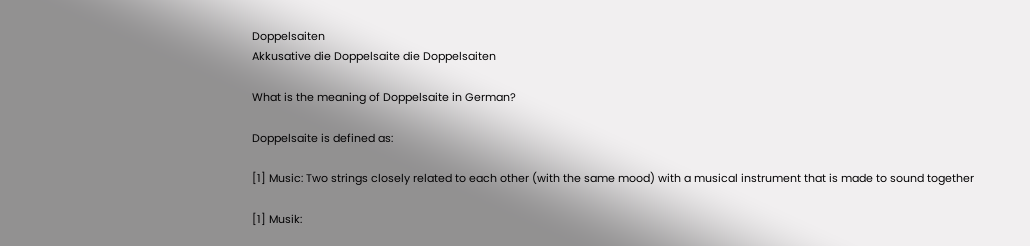Doppelsaiten
Akkusative die Doppelsaite die Doppelsaiten

What is the meaning of Doppelsaite in German?

Doppelsaite is defined as:

[1] Music: Two strings closely related to each other (with the same mood) with a musical instrument that is made to sound together

[1] Musik: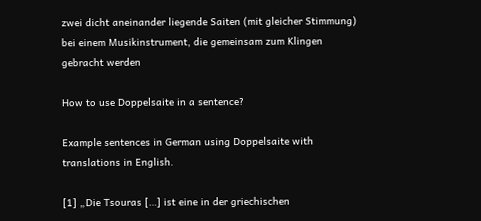zwei dicht aneinander liegende Saiten (mit gleicher Stimmung) bei einem Musikinstrument, die gemeinsam zum Klingen gebracht werden

How to use Doppelsaite in a sentence?

Example sentences in German using Doppelsaite with translations in English.

[1] „Die Tsouras […] ist eine in der griechischen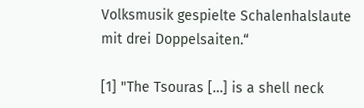Volksmusik gespielte Schalenhalslaute mit drei Doppelsaiten.“

[1] "The Tsouras […] is a shell neck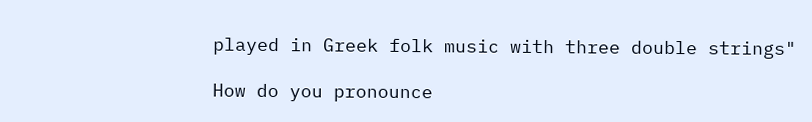played in Greek folk music with three double strings"

How do you pronounce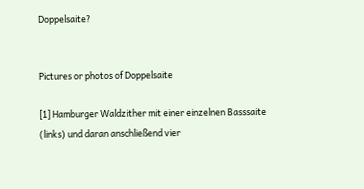Doppelsaite?


Pictures or photos of Doppelsaite

[1] Hamburger Waldzither mit einer einzelnen Basssaite (links) und daran anschließend vier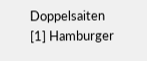Doppelsaiten
[1] Hamburger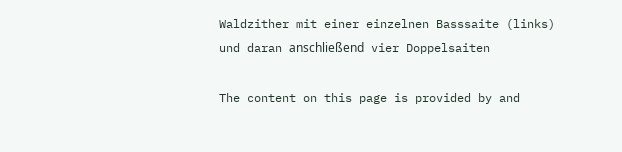Waldzither mit einer einzelnen Basssaite (links) und daran anschließend vier Doppelsaiten

The content on this page is provided by and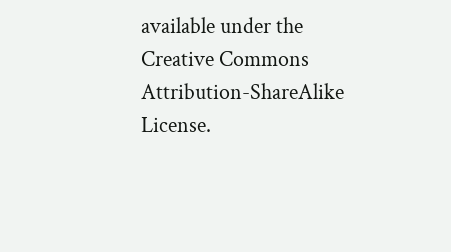available under the Creative Commons Attribution-ShareAlike License.